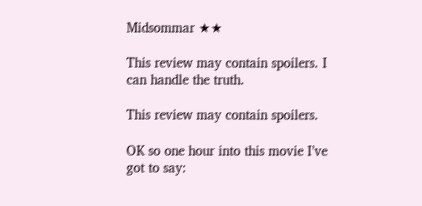Midsommar ★★

This review may contain spoilers. I can handle the truth.

This review may contain spoilers.

OK so one hour into this movie I’ve got to say: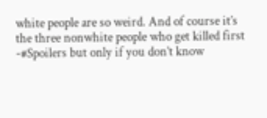white people are so weird. And of course it’s the three nonwhite people who get killed first -#Spoilers but only if you don’t know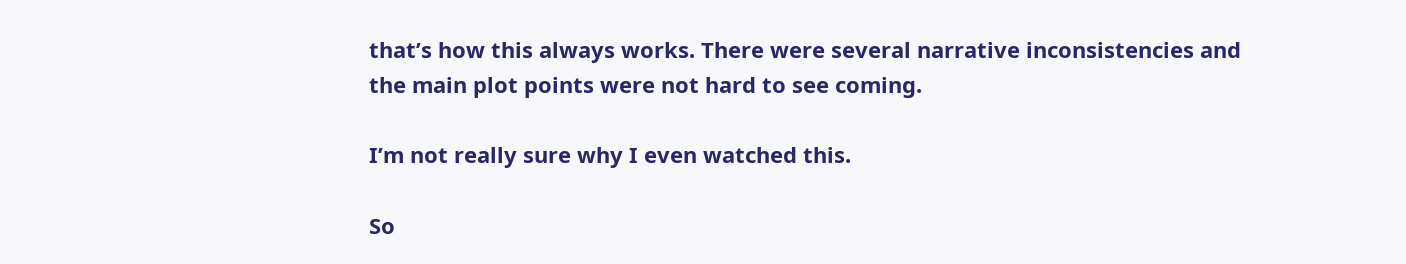that’s how this always works. There were several narrative inconsistencies and the main plot points were not hard to see coming.

I’m not really sure why I even watched this.

So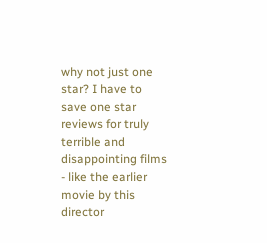why not just one star? I have to save one star reviews for truly terrible and disappointing films - like the earlier movie by this director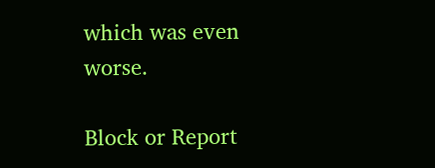which was even worse.

Block or Report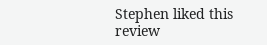Stephen liked this review